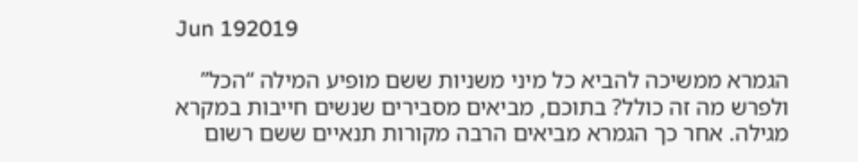Jun 192019

הגמרא ממשיכה להביא כל מיני משניות ששם מופיע המילה “הכל” ולפרש מה זה כולל? בתוכם, מביאים מסבירים שנשים חייבות במקרא מגילה. אחר כך הגמרא מביאים הרבה מקורות תנאיים ששם רשום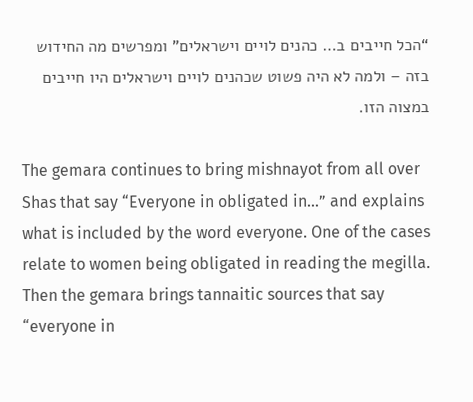“הכל חייבים ב… כהנים לויים וישראלים” ומפרשים מה החידוש בזה – ולמה לא היה פשוט שכהנים לויים וישראלים היו חייבים במצוה הזו.

The gemara continues to bring mishnayot from all over Shas that say “Everyone in obligated in…” and explains what is included by the word everyone. One of the cases relate to women being obligated in reading the megilla. Then the gemara brings tannaitic sources that say “everyone in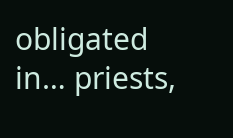obligated in… priests,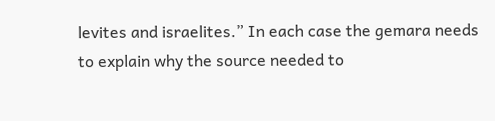levites and israelites.” In each case the gemara needs to explain why the source needed to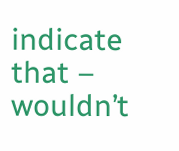indicate that – wouldn’t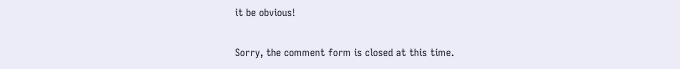it be obvious!

Sorry, the comment form is closed at this time.